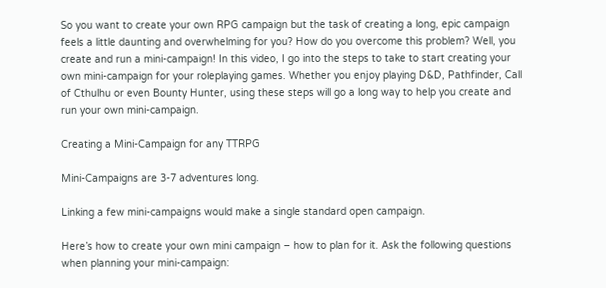So you want to create your own RPG campaign but the task of creating a long, epic campaign feels a little daunting and overwhelming for you? How do you overcome this problem? Well, you create and run a mini-campaign! In this video, I go into the steps to take to start creating your own mini-campaign for your roleplaying games. Whether you enjoy playing D&D, Pathfinder, Call of Cthulhu or even Bounty Hunter, using these steps will go a long way to help you create and run your own mini-campaign.

Creating a Mini-Campaign for any TTRPG

Mini-Campaigns are 3-7 adventures long.

Linking a few mini-campaigns would make a single standard open campaign.

Here’s how to create your own mini campaign – how to plan for it. Ask the following questions when planning your mini-campaign: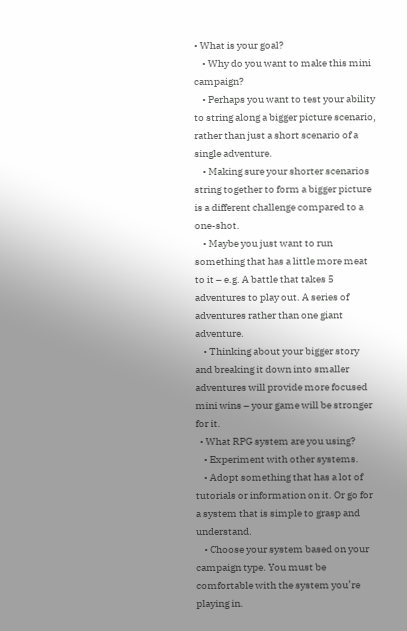• What is your goal?
    • Why do you want to make this mini campaign?
    • Perhaps you want to test your ability to string along a bigger picture scenario, rather than just a short scenario of a single adventure.
    • Making sure your shorter scenarios string together to form a bigger picture is a different challenge compared to a one-shot.
    • Maybe you just want to run something that has a little more meat to it – e.g. A battle that takes 5 adventures to play out. A series of adventures rather than one giant adventure.
    • Thinking about your bigger story and breaking it down into smaller adventures will provide more focused mini wins – your game will be stronger for it.
  • What RPG system are you using?
    • Experiment with other systems.
    • Adopt something that has a lot of tutorials or information on it. Or go for a system that is simple to grasp and understand.
    • Choose your system based on your campaign type. You must be comfortable with the system you’re playing in.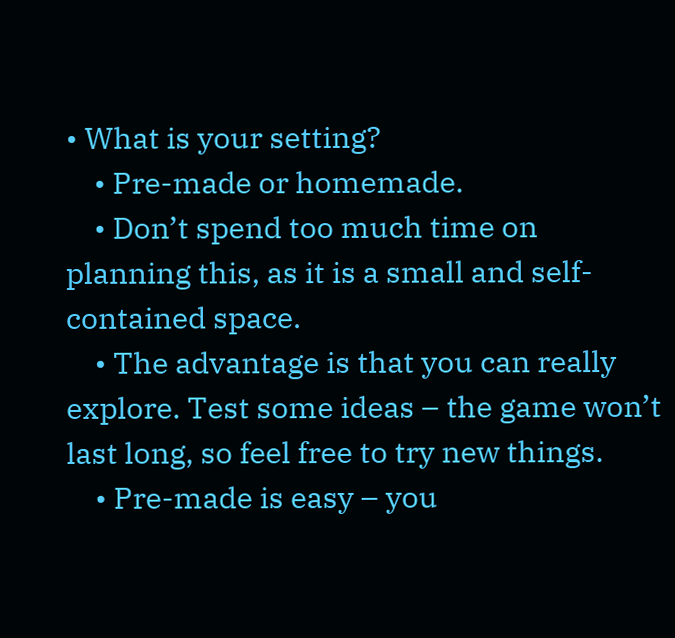• What is your setting?
    • Pre-made or homemade.
    • Don’t spend too much time on planning this, as it is a small and self-contained space.
    • The advantage is that you can really explore. Test some ideas – the game won’t last long, so feel free to try new things.
    • Pre-made is easy – you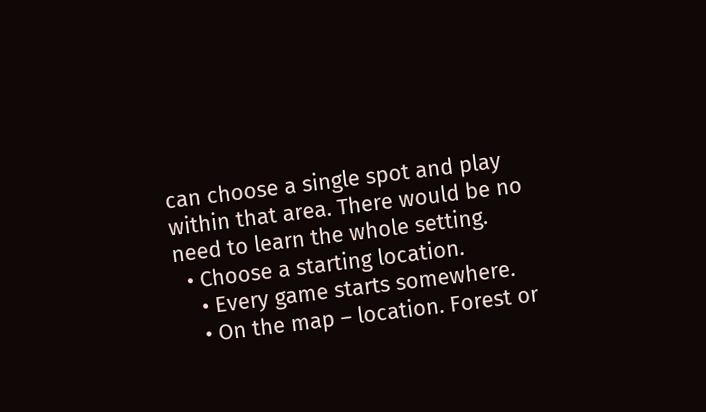can choose a single spot and play within that area. There would be no need to learn the whole setting.
  • Choose a starting location.
    • Every game starts somewhere.
    • On the map – location. Forest or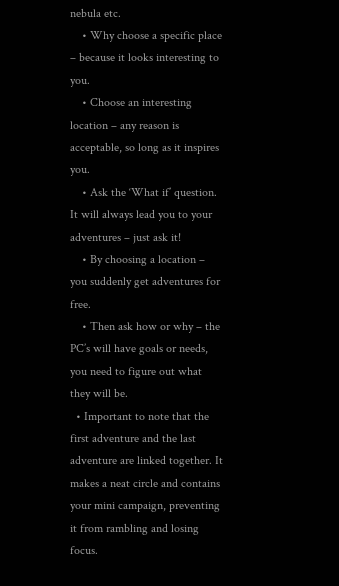nebula etc.
    • Why choose a specific place – because it looks interesting to you.
    • Choose an interesting location – any reason is acceptable, so long as it inspires you.
    • Ask the ‘What if’ question. It will always lead you to your adventures – just ask it!
    • By choosing a location – you suddenly get adventures for free.
    • Then ask how or why – the PC’s will have goals or needs, you need to figure out what they will be.
  • Important to note that the first adventure and the last adventure are linked together. It makes a neat circle and contains your mini campaign, preventing it from rambling and losing focus.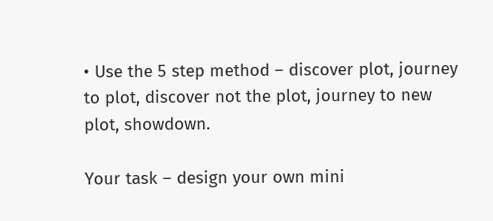• Use the 5 step method – discover plot, journey to plot, discover not the plot, journey to new plot, showdown.

Your task – design your own mini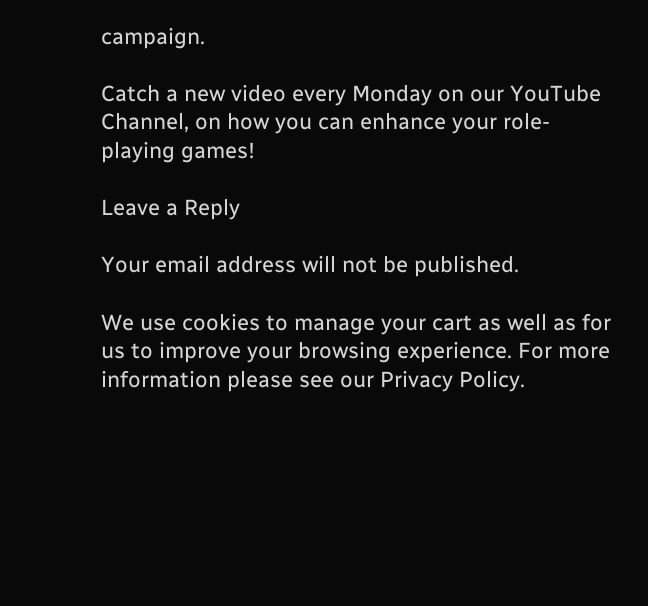campaign.

Catch a new video every Monday on our YouTube Channel, on how you can enhance your role-playing games!

Leave a Reply

Your email address will not be published.

We use cookies to manage your cart as well as for us to improve your browsing experience. For more information please see our Privacy Policy.